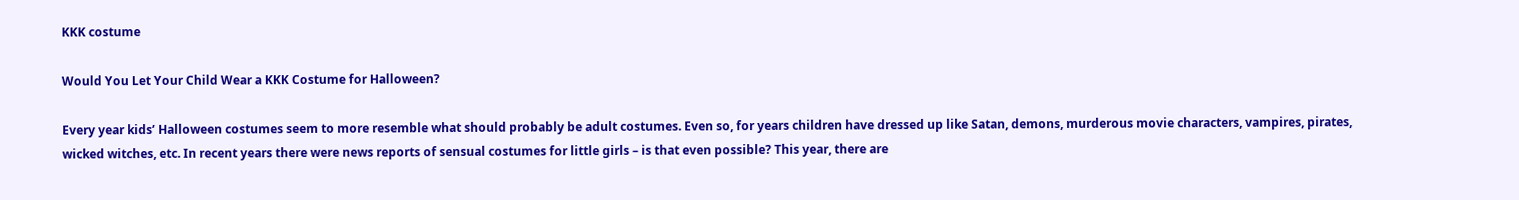KKK costume

Would You Let Your Child Wear a KKK Costume for Halloween?

Every year kids’ Halloween costumes seem to more resemble what should probably be adult costumes. Even so, for years children have dressed up like Satan, demons, murderous movie characters, vampires, pirates, wicked witches, etc. In recent years there were news reports of sensual costumes for little girls – is that even possible? This year, there are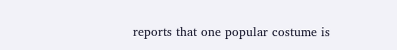reports that one popular costume is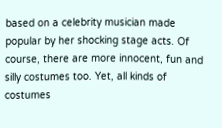based on a celebrity musician made popular by her shocking stage acts. Of course, there are more innocent, fun and silly costumes too. Yet, all kinds of costumes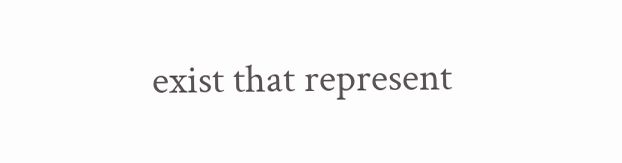exist that represent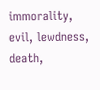immorality, evil, lewdness, death,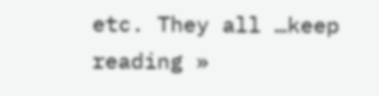etc. They all …keep reading »